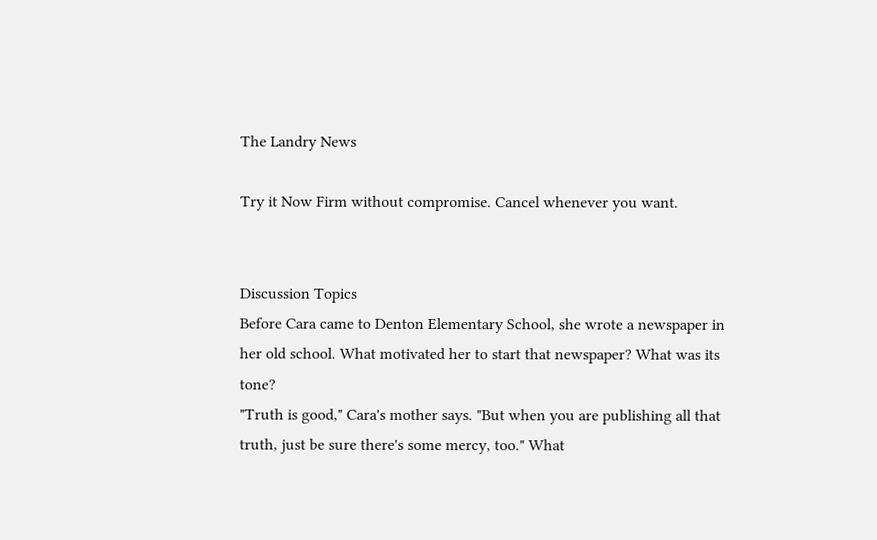The Landry News

Try it Now Firm without compromise. Cancel whenever you want.


Discussion Topics
Before Cara came to Denton Elementary School, she wrote a newspaper in her old school. What motivated her to start that newspaper? What was its tone?
"Truth is good," Cara's mother says. "But when you are publishing all that truth, just be sure there's some mercy, too." What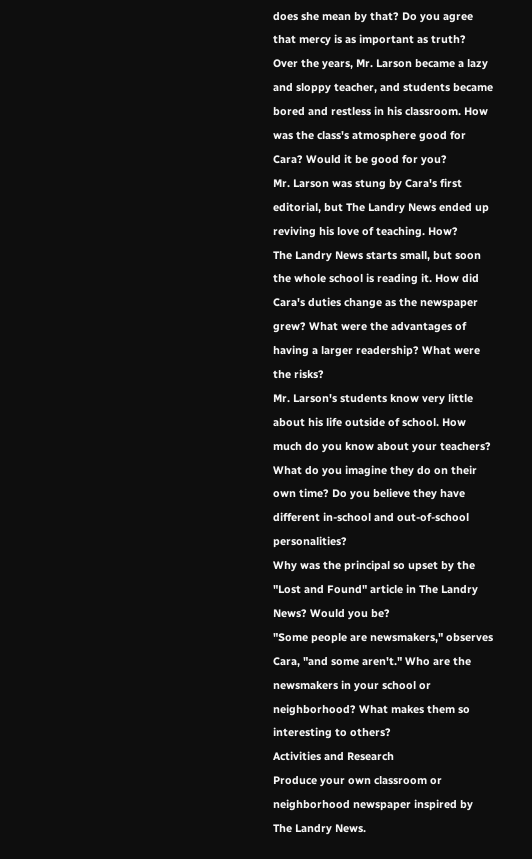does she mean by that? Do you agree that mercy is as important as truth?
Over the years, Mr. Larson became a lazy and sloppy teacher, and students became bored and restless in his classroom. How was the class's atmosphere good for Cara? Would it be good for you?
Mr. Larson was stung by Cara's first editorial, but The Landry News ended up reviving his love of teaching. How?
The Landry News starts small, but soon the whole school is reading it. How did Cara's duties change as the newspaper grew? What were the advantages of having a larger readership? What were the risks?
Mr. Larson's students know very little about his life outside of school. How much do you know about your teachers? What do you imagine they do on their own time? Do you believe they have different in-school and out-of-school personalities?
Why was the principal so upset by the "Lost and Found" article in The Landry News? Would you be?
"Some people are newsmakers," observes Cara, "and some aren't." Who are the newsmakers in your school or neighborhood? What makes them so interesting to others?
Activities and Research
Produce your own classroom or neighborhood newspaper inspired by The Landry News.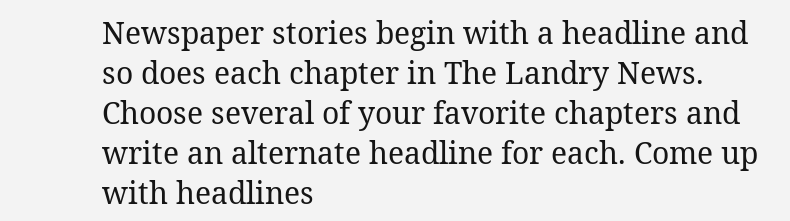Newspaper stories begin with a headline and so does each chapter in The Landry News. Choose several of your favorite chapters and write an alternate headline for each. Come up with headlines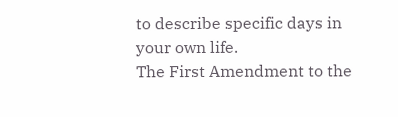to describe specific days in your own life.
The First Amendment to the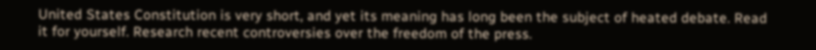United States Constitution is very short, and yet its meaning has long been the subject of heated debate. Read it for yourself. Research recent controversies over the freedom of the press.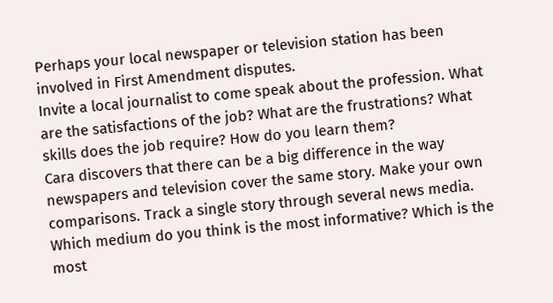Perhaps your local newspaper or television station has been involved in First Amendment disputes.
Invite a local journalist to come speak about the profession. What are the satisfactions of the job? What are the frustrations? What skills does the job require? How do you learn them?
Cara discovers that there can be a big difference in the way newspapers and television cover the same story. Make your own comparisons. Track a single story through several news media. Which medium do you think is the most informative? Which is the most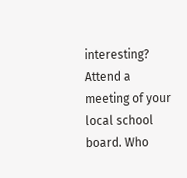interesting?
Attend a meeting of your local school board. Who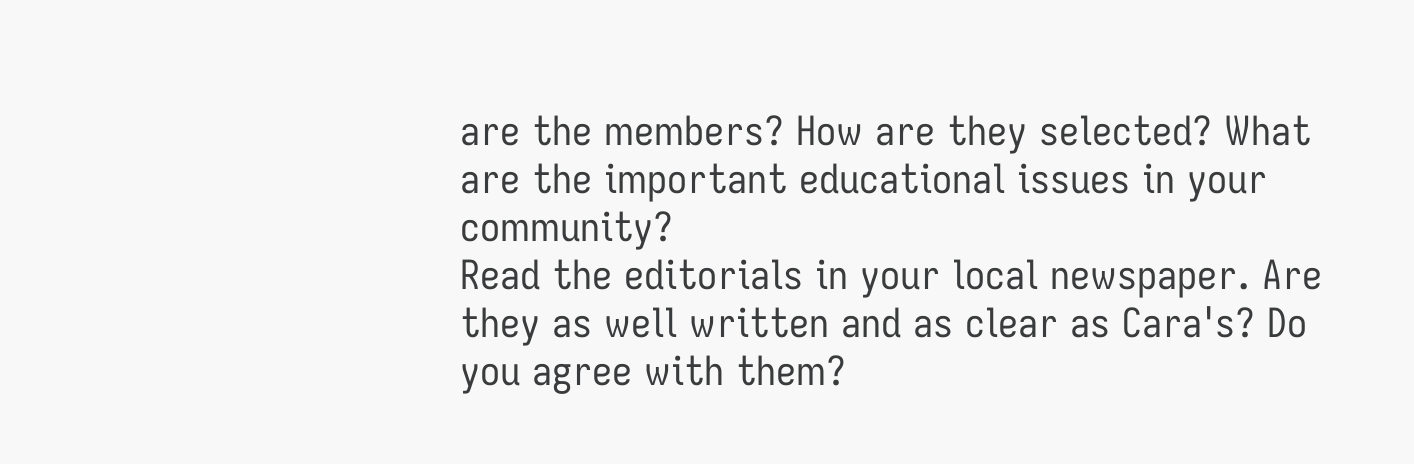are the members? How are they selected? What are the important educational issues in your community?
Read the editorials in your local newspaper. Are they as well written and as clear as Cara's? Do you agree with them?